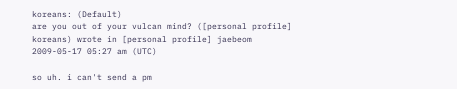koreans: (Default)
are you out of your vulcan mind? ([personal profile] koreans) wrote in [personal profile] jaebeom 2009-05-17 05:27 am (UTC)

so uh. i can't send a pm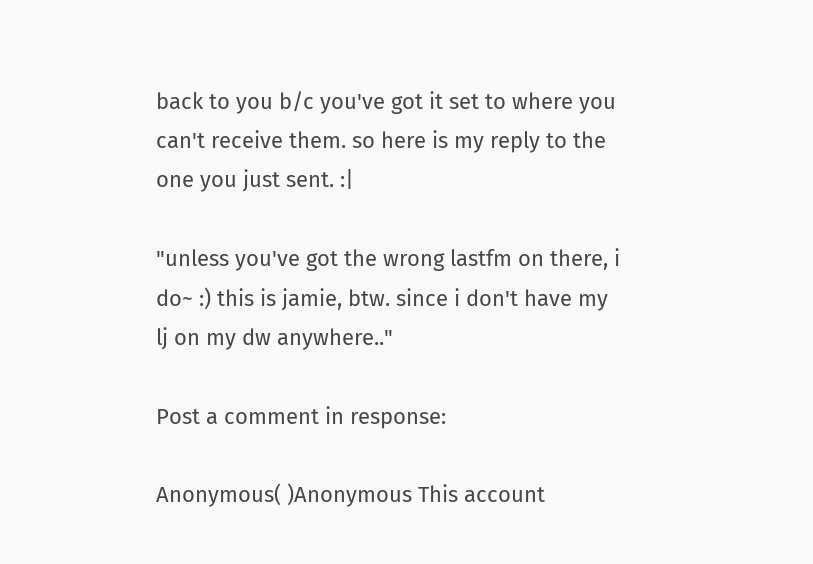back to you b/c you've got it set to where you can't receive them. so here is my reply to the one you just sent. :|

"unless you've got the wrong lastfm on there, i do~ :) this is jamie, btw. since i don't have my lj on my dw anywhere.."

Post a comment in response:

Anonymous( )Anonymous This account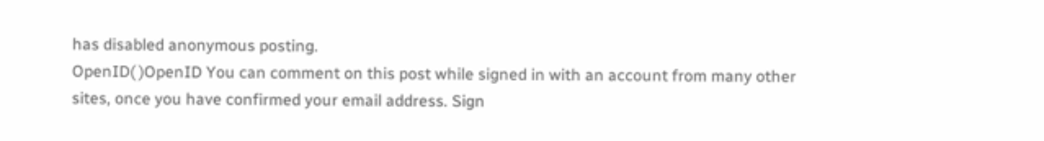has disabled anonymous posting.
OpenID( )OpenID You can comment on this post while signed in with an account from many other sites, once you have confirmed your email address. Sign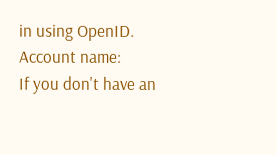in using OpenID.
Account name:
If you don't have an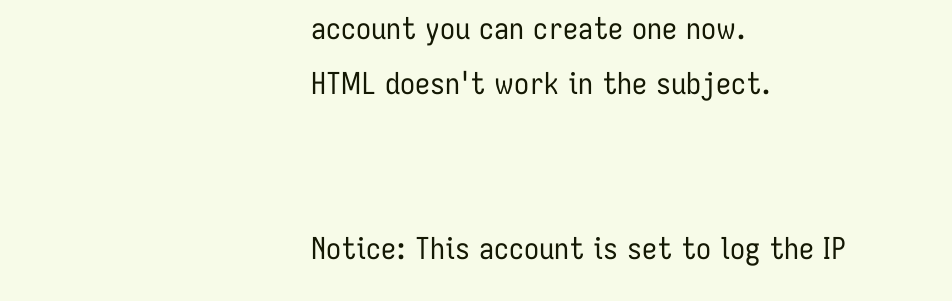account you can create one now.
HTML doesn't work in the subject.


Notice: This account is set to log the IP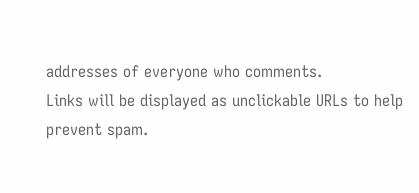addresses of everyone who comments.
Links will be displayed as unclickable URLs to help prevent spam.